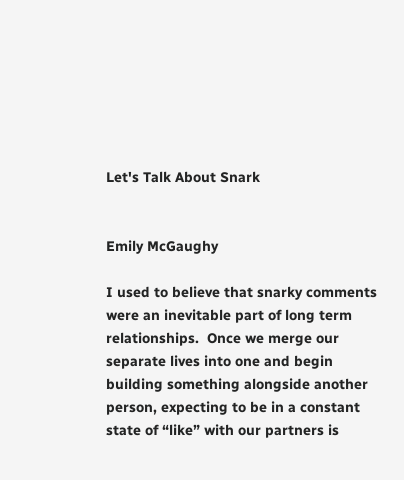Let's Talk About Snark


Emily McGaughy

I used to believe that snarky comments were an inevitable part of long term relationships.  Once we merge our separate lives into one and begin building something alongside another person, expecting to be in a constant state of “like” with our partners is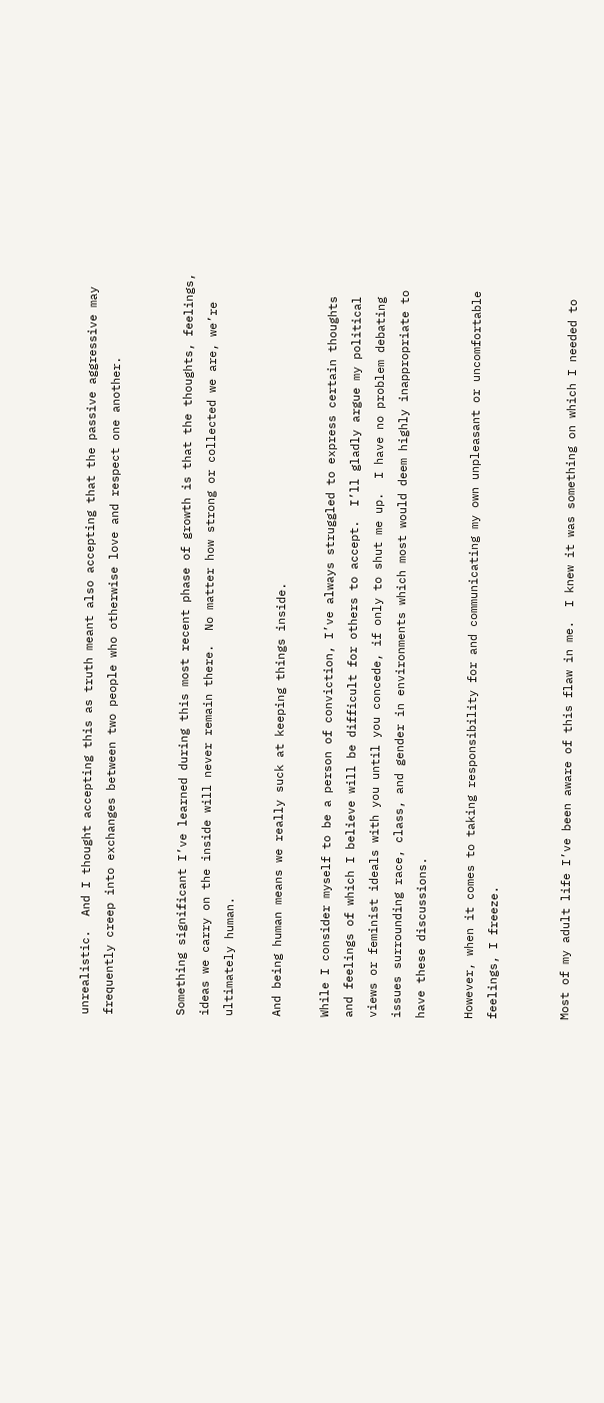unrealistic.  And I thought accepting this as truth meant also accepting that the passive aggressive may frequently creep into exchanges between two people who otherwise love and respect one another.


Something significant I’ve learned during this most recent phase of growth is that the thoughts, feelings, ideas we carry on the inside will never remain there.  No matter how strong or collected we are, we’re ultimately human.

And being human means we really suck at keeping things inside.

While I consider myself to be a person of conviction, I’ve always struggled to express certain thoughts and feelings of which I believe will be difficult for others to accept.  I’ll gladly argue my political views or feminist ideals with you until you concede, if only to shut me up.  I have no problem debating issues surrounding race, class, and gender in environments which most would deem highly inappropriate to have these discussions.

However, when it comes to taking responsibility for and communicating my own unpleasant or uncomfortable feelings, I freeze.


Most of my adult life I’ve been aware of this flaw in me.  I knew it was something on which I needed to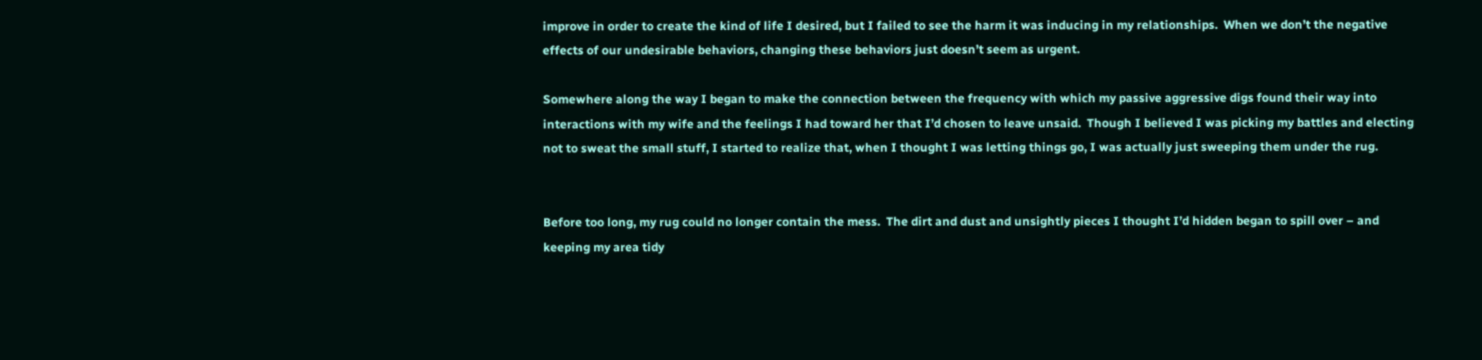improve in order to create the kind of life I desired, but I failed to see the harm it was inducing in my relationships.  When we don’t the negative effects of our undesirable behaviors, changing these behaviors just doesn’t seem as urgent.

Somewhere along the way I began to make the connection between the frequency with which my passive aggressive digs found their way into interactions with my wife and the feelings I had toward her that I’d chosen to leave unsaid.  Though I believed I was picking my battles and electing not to sweat the small stuff, I started to realize that, when I thought I was letting things go, I was actually just sweeping them under the rug.


Before too long, my rug could no longer contain the mess.  The dirt and dust and unsightly pieces I thought I’d hidden began to spill over – and keeping my area tidy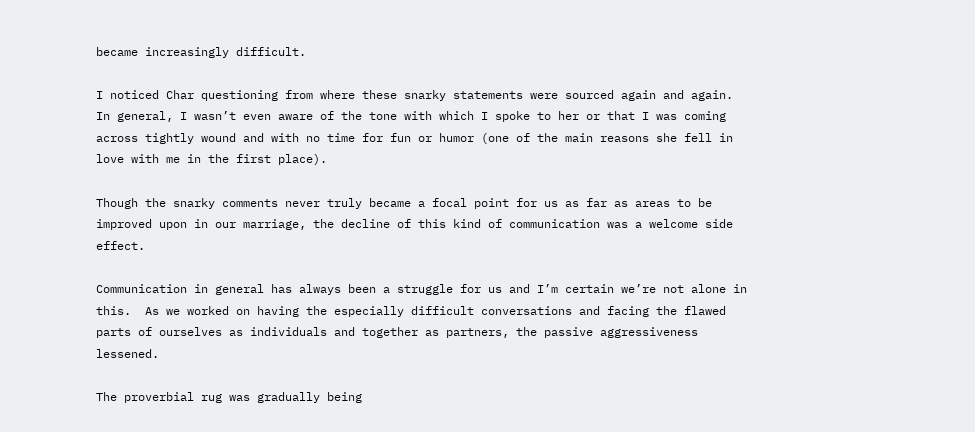became increasingly difficult.

I noticed Char questioning from where these snarky statements were sourced again and again.  In general, I wasn’t even aware of the tone with which I spoke to her or that I was coming across tightly wound and with no time for fun or humor (one of the main reasons she fell in love with me in the first place).

Though the snarky comments never truly became a focal point for us as far as areas to be improved upon in our marriage, the decline of this kind of communication was a welcome side effect.

Communication in general has always been a struggle for us and I’m certain we’re not alone in this.  As we worked on having the especially difficult conversations and facing the flawed parts of ourselves as individuals and together as partners, the passive aggressiveness lessened.

The proverbial rug was gradually being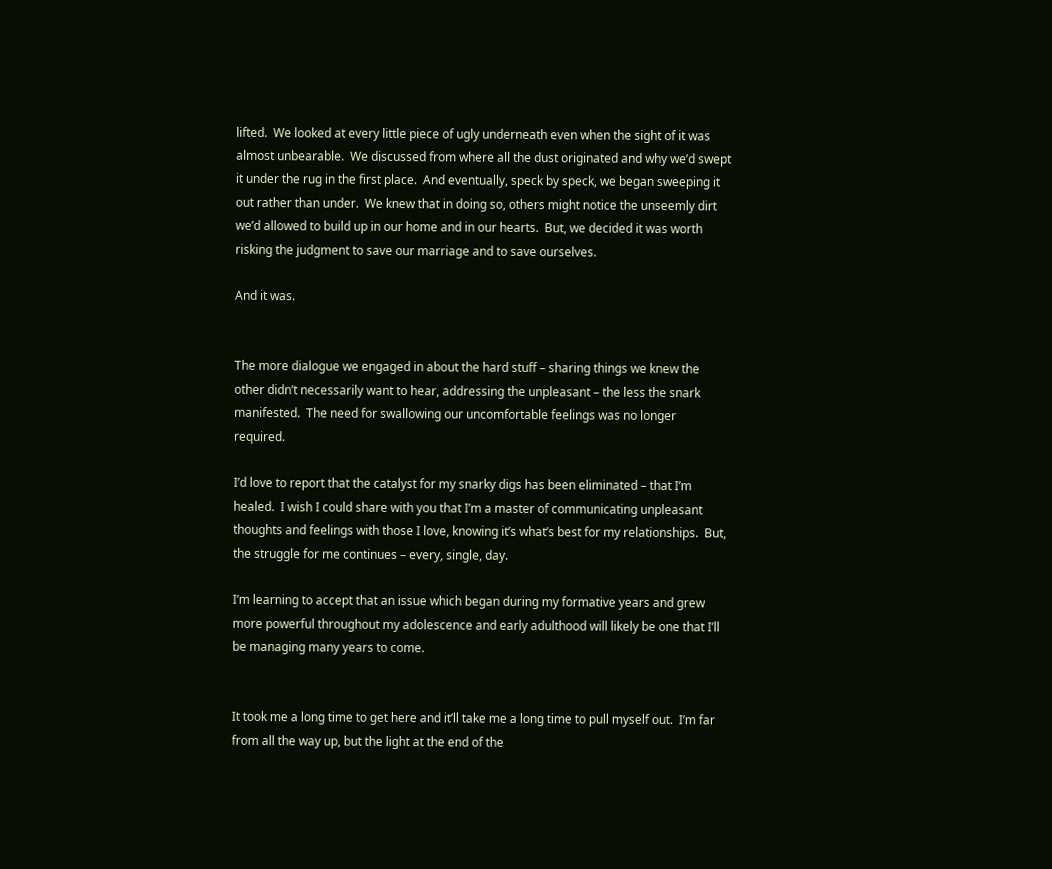lifted.  We looked at every little piece of ugly underneath even when the sight of it was almost unbearable.  We discussed from where all the dust originated and why we’d swept it under the rug in the first place.  And eventually, speck by speck, we began sweeping it out rather than under.  We knew that in doing so, others might notice the unseemly dirt we’d allowed to build up in our home and in our hearts.  But, we decided it was worth risking the judgment to save our marriage and to save ourselves.

And it was.


The more dialogue we engaged in about the hard stuff – sharing things we knew the other didn’t necessarily want to hear, addressing the unpleasant – the less the snark manifested.  The need for swallowing our uncomfortable feelings was no longer required.

I’d love to report that the catalyst for my snarky digs has been eliminated – that I’m healed.  I wish I could share with you that I’m a master of communicating unpleasant thoughts and feelings with those I love, knowing it’s what’s best for my relationships.  But, the struggle for me continues – every, single, day.

I’m learning to accept that an issue which began during my formative years and grew more powerful throughout my adolescence and early adulthood will likely be one that I’ll be managing many years to come.


It took me a long time to get here and it’ll take me a long time to pull myself out.  I’m far from all the way up, but the light at the end of the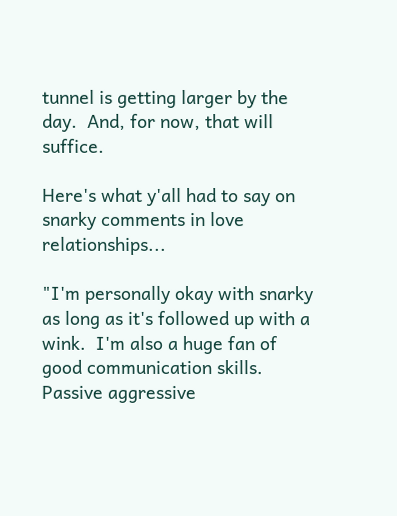tunnel is getting larger by the day.  And, for now, that will suffice.

Here's what y'all had to say on snarky comments in love relationships...

"I'm personally okay with snarky as long as it's followed up with a wink.  I'm also a huge fan of good communication skills.  Passive aggressive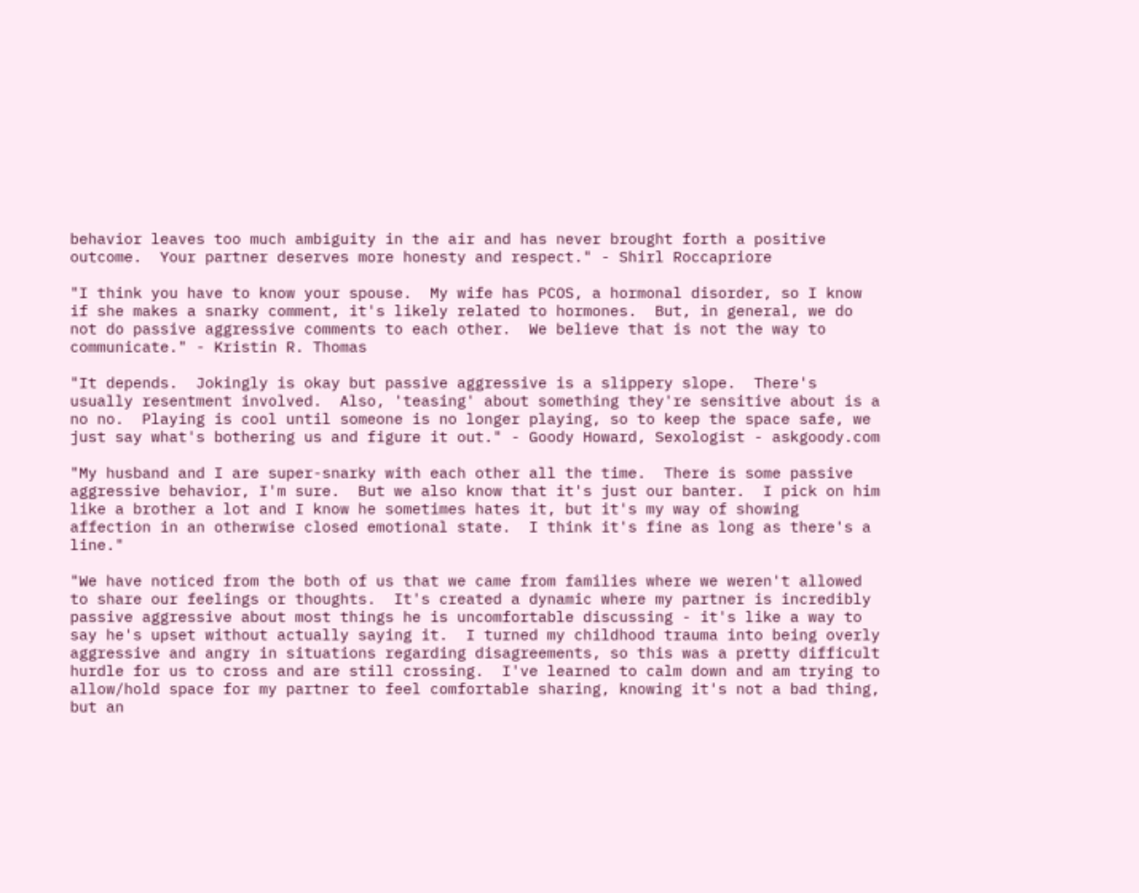behavior leaves too much ambiguity in the air and has never brought forth a positive outcome.  Your partner deserves more honesty and respect." - Shirl Roccapriore

"I think you have to know your spouse.  My wife has PCOS, a hormonal disorder, so I know if she makes a snarky comment, it's likely related to hormones.  But, in general, we do not do passive aggressive comments to each other.  We believe that is not the way to communicate." - Kristin R. Thomas

"It depends.  Jokingly is okay but passive aggressive is a slippery slope.  There's usually resentment involved.  Also, 'teasing' about something they're sensitive about is a no no.  Playing is cool until someone is no longer playing, so to keep the space safe, we just say what's bothering us and figure it out." - Goody Howard, Sexologist - askgoody.com

"My husband and I are super-snarky with each other all the time.  There is some passive aggressive behavior, I'm sure.  But we also know that it's just our banter.  I pick on him like a brother a lot and I know he sometimes hates it, but it's my way of showing affection in an otherwise closed emotional state.  I think it's fine as long as there's a line."

"We have noticed from the both of us that we came from families where we weren't allowed to share our feelings or thoughts.  It's created a dynamic where my partner is incredibly passive aggressive about most things he is uncomfortable discussing - it's like a way to say he's upset without actually saying it.  I turned my childhood trauma into being overly aggressive and angry in situations regarding disagreements, so this was a pretty difficult hurdle for us to cross and are still crossing.  I've learned to calm down and am trying to allow/hold space for my partner to feel comfortable sharing, knowing it's not a bad thing, but an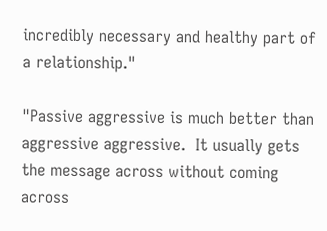incredibly necessary and healthy part of a relationship."

"Passive aggressive is much better than aggressive aggressive.  It usually gets the message across without coming across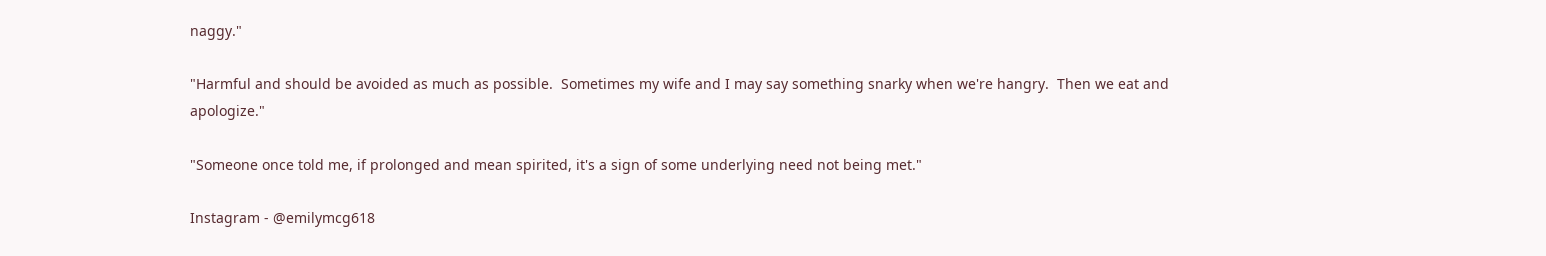naggy."

"Harmful and should be avoided as much as possible.  Sometimes my wife and I may say something snarky when we're hangry.  Then we eat and apologize."

"Someone once told me, if prolonged and mean spirited, it's a sign of some underlying need not being met."

Instagram - @emilymcg618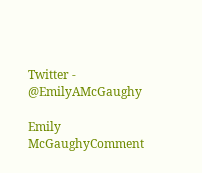Twitter - @EmilyAMcGaughy

Emily McGaughyComment